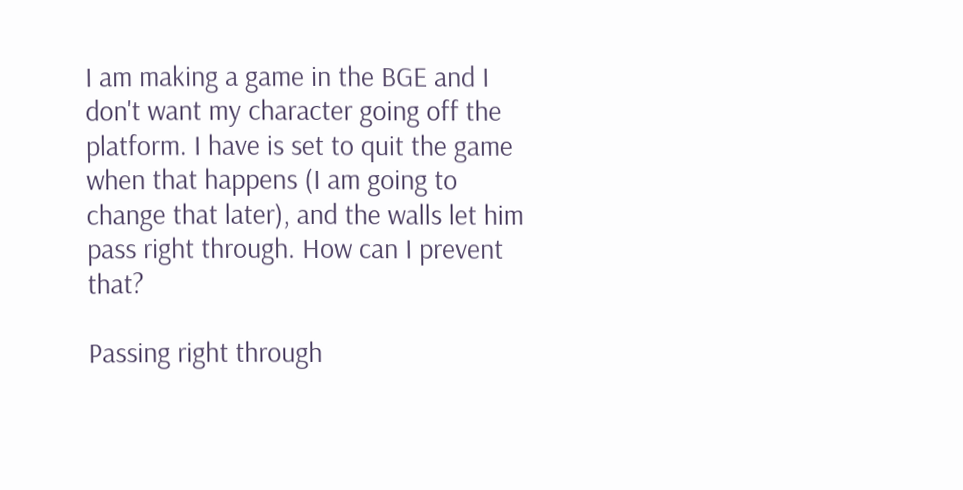I am making a game in the BGE and I don't want my character going off the platform. I have is set to quit the game when that happens (I am going to change that later), and the walls let him pass right through. How can I prevent that?

Passing right through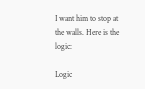I want him to stop at the walls. Here is the logic:

Logic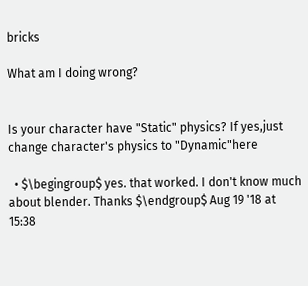bricks

What am I doing wrong?


Is your character have "Static" physics? If yes,just change character's physics to "Dynamic"here

  • $\begingroup$ yes. that worked. I don't know much about blender. Thanks $\endgroup$ Aug 19 '18 at 15:38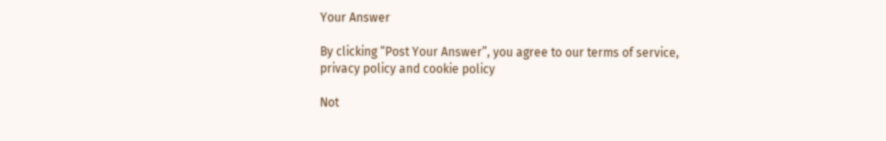Your Answer

By clicking “Post Your Answer”, you agree to our terms of service, privacy policy and cookie policy

Not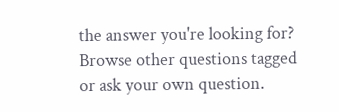the answer you're looking for? Browse other questions tagged or ask your own question.